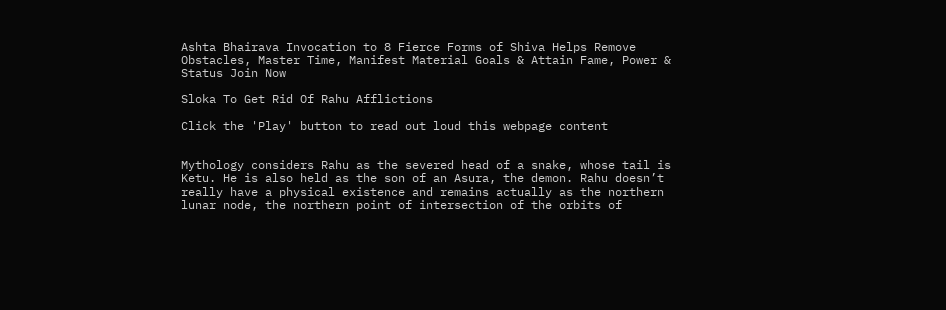Ashta Bhairava Invocation to 8 Fierce Forms of Shiva Helps Remove Obstacles, Master Time, Manifest Material Goals & Attain Fame, Power & Status Join Now

Sloka To Get Rid Of Rahu Afflictions

Click the 'Play' button to read out loud this webpage content


Mythology considers Rahu as the severed head of a snake, whose tail is Ketu. He is also held as the son of an Asura, the demon. Rahu doesn’t really have a physical existence and remains actually as the northern lunar node, the northern point of intersection of the orbits of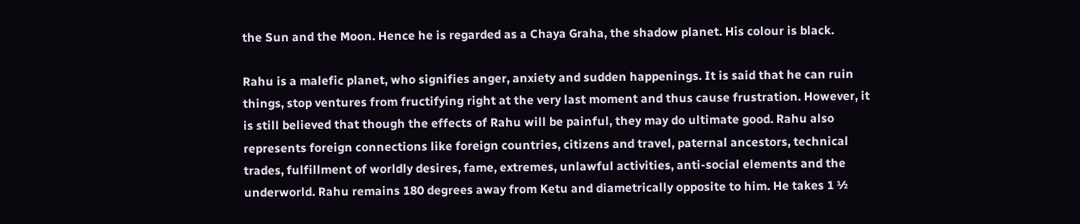the Sun and the Moon. Hence he is regarded as a Chaya Graha, the shadow planet. His colour is black.

Rahu is a malefic planet, who signifies anger, anxiety and sudden happenings. It is said that he can ruin things, stop ventures from fructifying right at the very last moment and thus cause frustration. However, it is still believed that though the effects of Rahu will be painful, they may do ultimate good. Rahu also represents foreign connections like foreign countries, citizens and travel, paternal ancestors, technical trades, fulfillment of worldly desires, fame, extremes, unlawful activities, anti-social elements and the underworld. Rahu remains 180 degrees away from Ketu and diametrically opposite to him. He takes 1 ½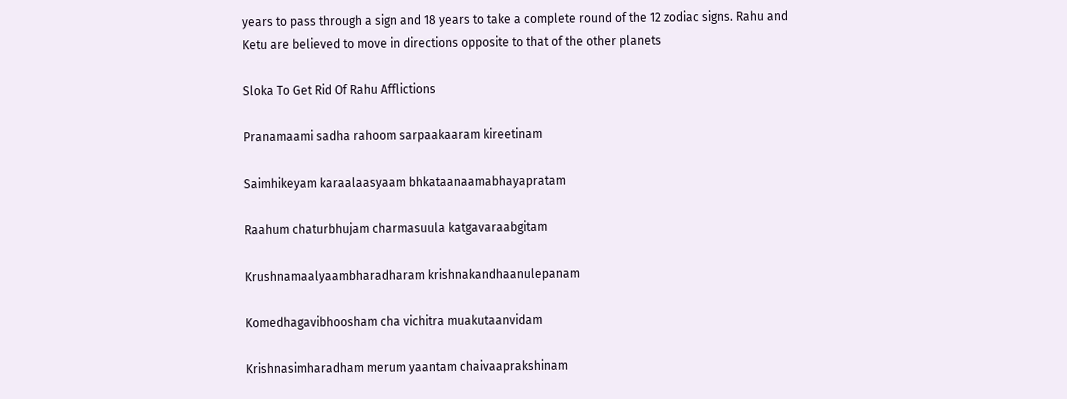years to pass through a sign and 18 years to take a complete round of the 12 zodiac signs. Rahu and Ketu are believed to move in directions opposite to that of the other planets

Sloka To Get Rid Of Rahu Afflictions

Pranamaami sadha rahoom sarpaakaaram kireetinam

Saimhikeyam karaalaasyaam bhkataanaamabhayapratam

Raahum chaturbhujam charmasuula katgavaraabgitam

Krushnamaalyaambharadharam krishnakandhaanulepanam

Komedhagavibhoosham cha vichitra muakutaanvidam

Krishnasimharadham merum yaantam chaivaaprakshinam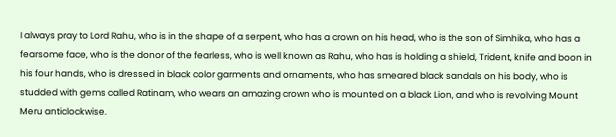I always pray to Lord Rahu, who is in the shape of a serpent, who has a crown on his head, who is the son of Simhika, who has a fearsome face, who is the donor of the fearless, who is well known as Rahu, who has is holding a shield, Trident, knife and boon in his four hands, who is dressed in black color garments and ornaments, who has smeared black sandals on his body, who is studded with gems called Ratinam, who wears an amazing crown who is mounted on a black Lion, and who is revolving Mount Meru anticlockwise.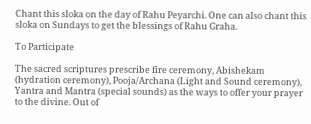Chant this sloka on the day of Rahu Peyarchi. One can also chant this sloka on Sundays to get the blessings of Rahu Graha.

To Participate

The sacred scriptures prescribe fire ceremony, Abishekam (hydration ceremony), Pooja/Archana (Light and Sound ceremony), Yantra and Mantra (special sounds) as the ways to offer your prayer to the divine. Out of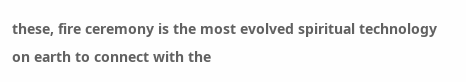these, fire ceremony is the most evolved spiritual technology on earth to connect with the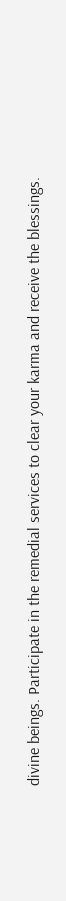divine beings. Participate in the remedial services to clear your karma and receive the blessings.